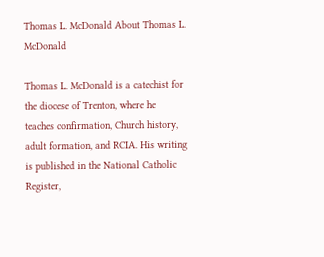Thomas L. McDonald About Thomas L. McDonald

Thomas L. McDonald is a catechist for the diocese of Trenton, where he teaches confirmation, Church history, adult formation, and RCIA. His writing is published in the National Catholic Register,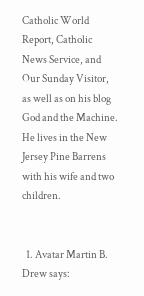Catholic World Report, Catholic News Service, and Our Sunday Visitor, as well as on his blog God and the Machine. He lives in the New Jersey Pine Barrens with his wife and two children.


  1. Avatar Martin B. Drew says: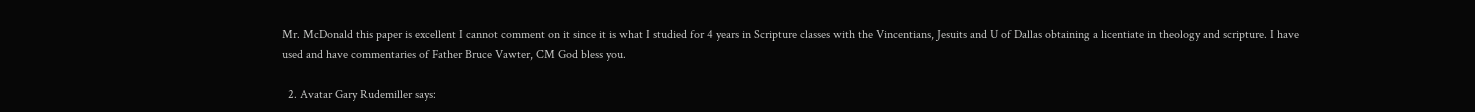Mr. McDonald this paper is excellent I cannot comment on it since it is what I studied for 4 years in Scripture classes with the Vincentians, Jesuits and U of Dallas obtaining a licentiate in theology and scripture. I have used and have commentaries of Father Bruce Vawter, CM God bless you.

  2. Avatar Gary Rudemiller says: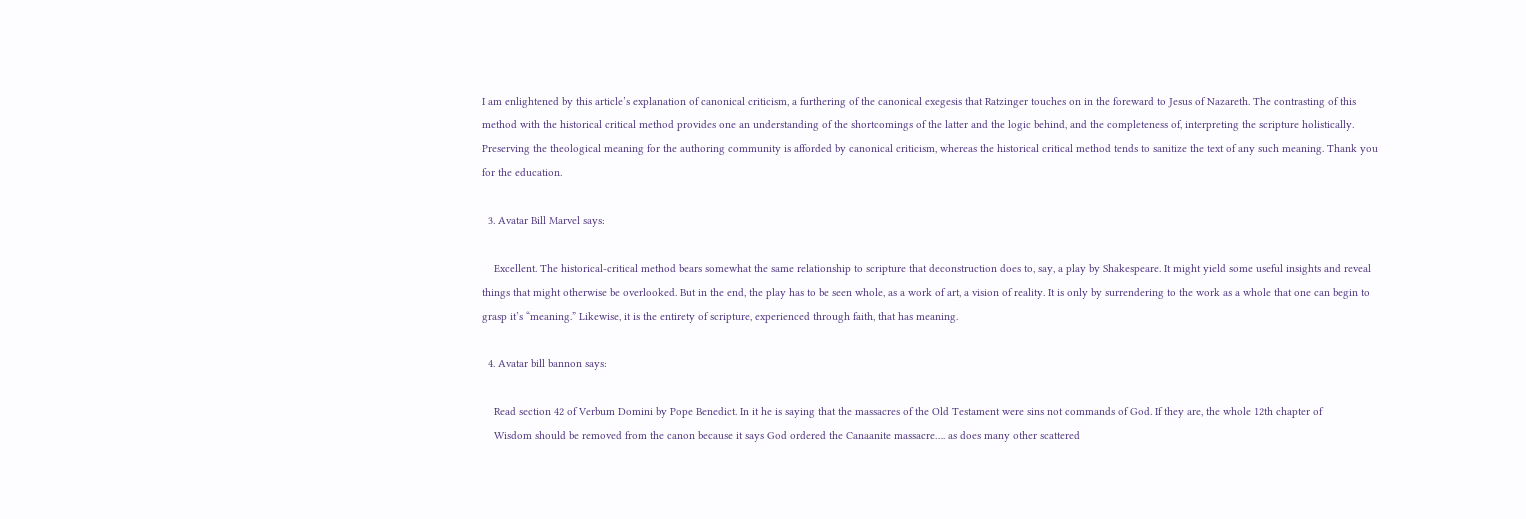I am enlightened by this article’s explanation of canonical criticism, a furthering of the canonical exegesis that Ratzinger touches on in the foreward to Jesus of Nazareth. The contrasting of this method with the historical critical method provides one an understanding of the shortcomings of the latter and the logic behind, and the completeness of, interpreting the scripture holistically. Preserving the theological meaning for the authoring community is afforded by canonical criticism, whereas the historical critical method tends to sanitize the text of any such meaning. Thank you for the education.

  3. Avatar Bill Marvel says:

    Excellent. The historical-critical method bears somewhat the same relationship to scripture that deconstruction does to, say, a play by Shakespeare. It might yield some useful insights and reveal things that might otherwise be overlooked. But in the end, the play has to be seen whole, as a work of art, a vision of reality. It is only by surrendering to the work as a whole that one can begin to grasp it’s “meaning.” Likewise, it is the entirety of scripture, experienced through faith, that has meaning.

  4. Avatar bill bannon says:

    Read section 42 of Verbum Domini by Pope Benedict. In it he is saying that the massacres of the Old Testament were sins not commands of God. If they are, the whole 12th chapter of
    Wisdom should be removed from the canon because it says God ordered the Canaanite massacre…. as does many other scattered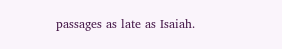passages as late as Isaiah.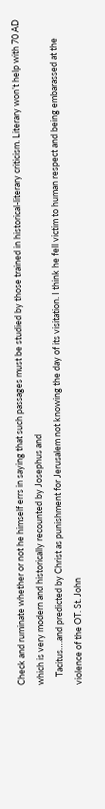Check and ruminate whether or not he himself errs in saying that such passages must be studied by those trained in historical-literary criticism. Literary won’t help with 70 AD which is very modern and historically recounted by Josephus and
    Tacitus….and predicted by Christ as punishment for Jerusalem not knowing the day of its visitation. I think he fell victim to human respect and being embarassed at the violence of the OT. St. John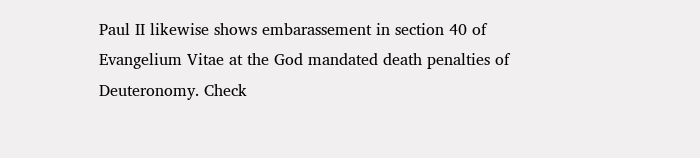Paul II likewise shows embarassement in section 40 of Evangelium Vitae at the God mandated death penalties of Deuteronomy. Check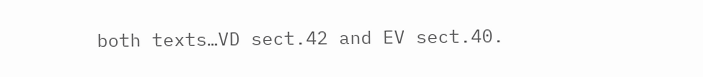both texts…VD sect.42 and EV sect.40.